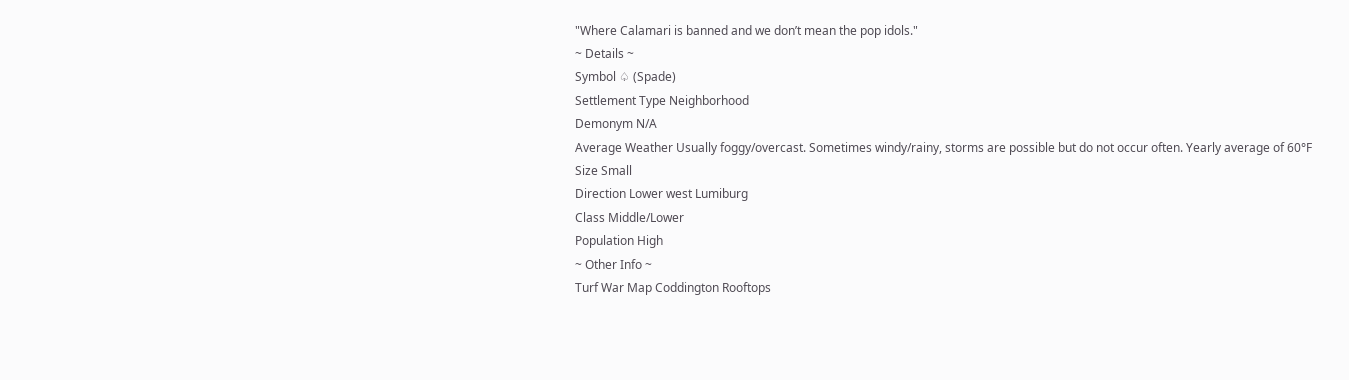"Where Calamari is banned and we don’t mean the pop idols."
~ Details ~
Symbol ♤ (Spade)
Settlement Type Neighborhood
Demonym N/A
Average Weather Usually foggy/overcast. Sometimes windy/rainy, storms are possible but do not occur often. Yearly average of 60°F
Size Small
Direction Lower west Lumiburg
Class Middle/Lower
Population High
~ Other Info ~
Turf War Map Coddington Rooftops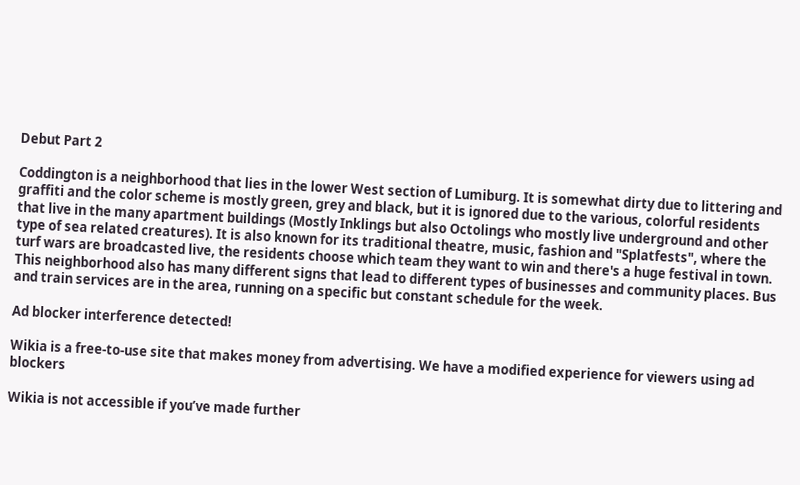Debut Part 2

Coddington is a neighborhood that lies in the lower West section of Lumiburg. It is somewhat dirty due to littering and graffiti and the color scheme is mostly green, grey and black, but it is ignored due to the various, colorful residents that live in the many apartment buildings (Mostly Inklings but also Octolings who mostly live underground and other type of sea related creatures). It is also known for its traditional theatre, music, fashion and "Splatfests", where the turf wars are broadcasted live, the residents choose which team they want to win and there's a huge festival in town. This neighborhood also has many different signs that lead to different types of businesses and community places. Bus and train services are in the area, running on a specific but constant schedule for the week.

Ad blocker interference detected!

Wikia is a free-to-use site that makes money from advertising. We have a modified experience for viewers using ad blockers

Wikia is not accessible if you’ve made further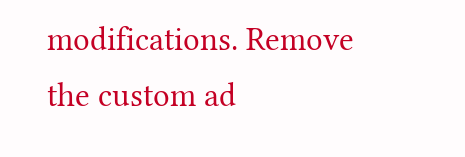modifications. Remove the custom ad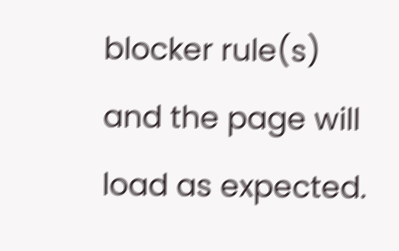blocker rule(s) and the page will load as expected.